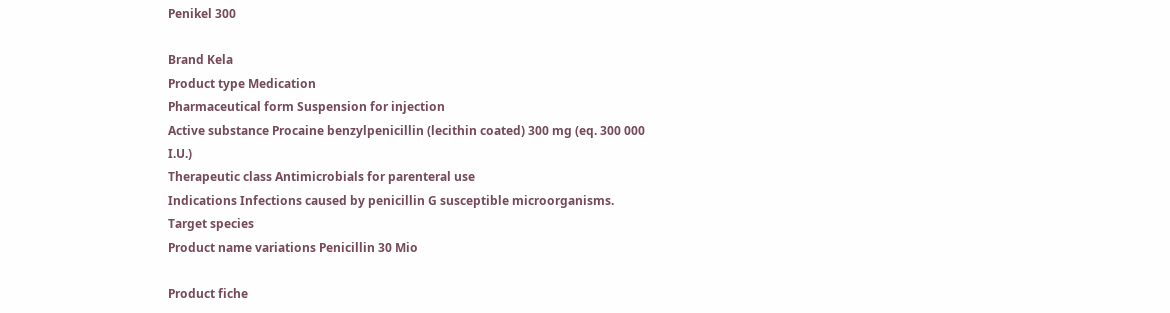Penikel 300

Brand Kela
Product type Medication
Pharmaceutical form Suspension for injection
Active substance Procaine benzylpenicillin (lecithin coated) 300 mg (eq. 300 000 I.U.)
Therapeutic class Antimicrobials for parenteral use
Indications Infections caused by penicillin G susceptible microorganisms.
Target species
Product name variations Penicillin 30 Mio

Product fiche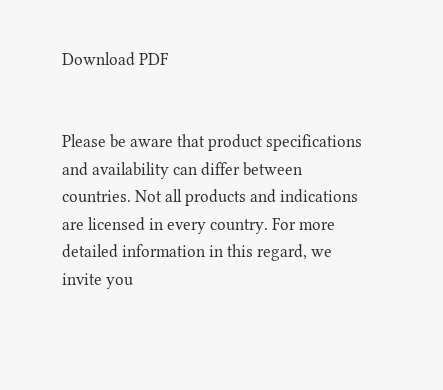Download PDF


Please be aware that product specifications and availability can differ between countries. Not all products and indications are licensed in every country. For more detailed information in this regard, we invite you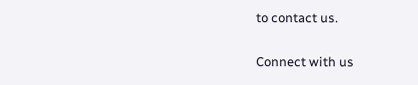to contact us.

Connect with us